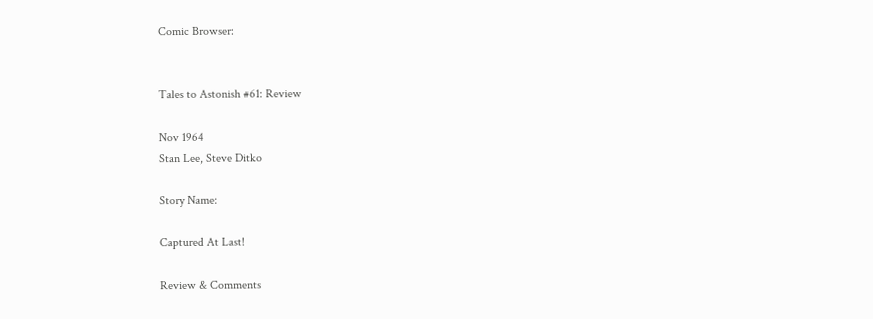Comic Browser:


Tales to Astonish #61: Review

Nov 1964
Stan Lee, Steve Ditko

Story Name:

Captured At Last!

Review & Comments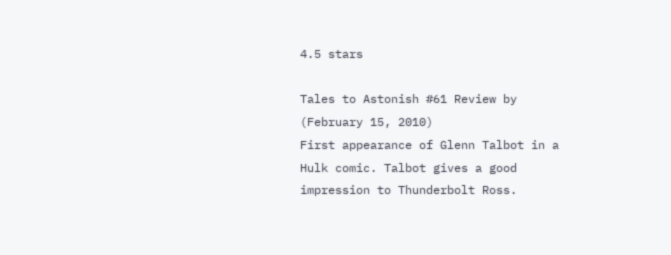4.5 stars

Tales to Astonish #61 Review by (February 15, 2010)
First appearance of Glenn Talbot in a Hulk comic. Talbot gives a good impression to Thunderbolt Ross.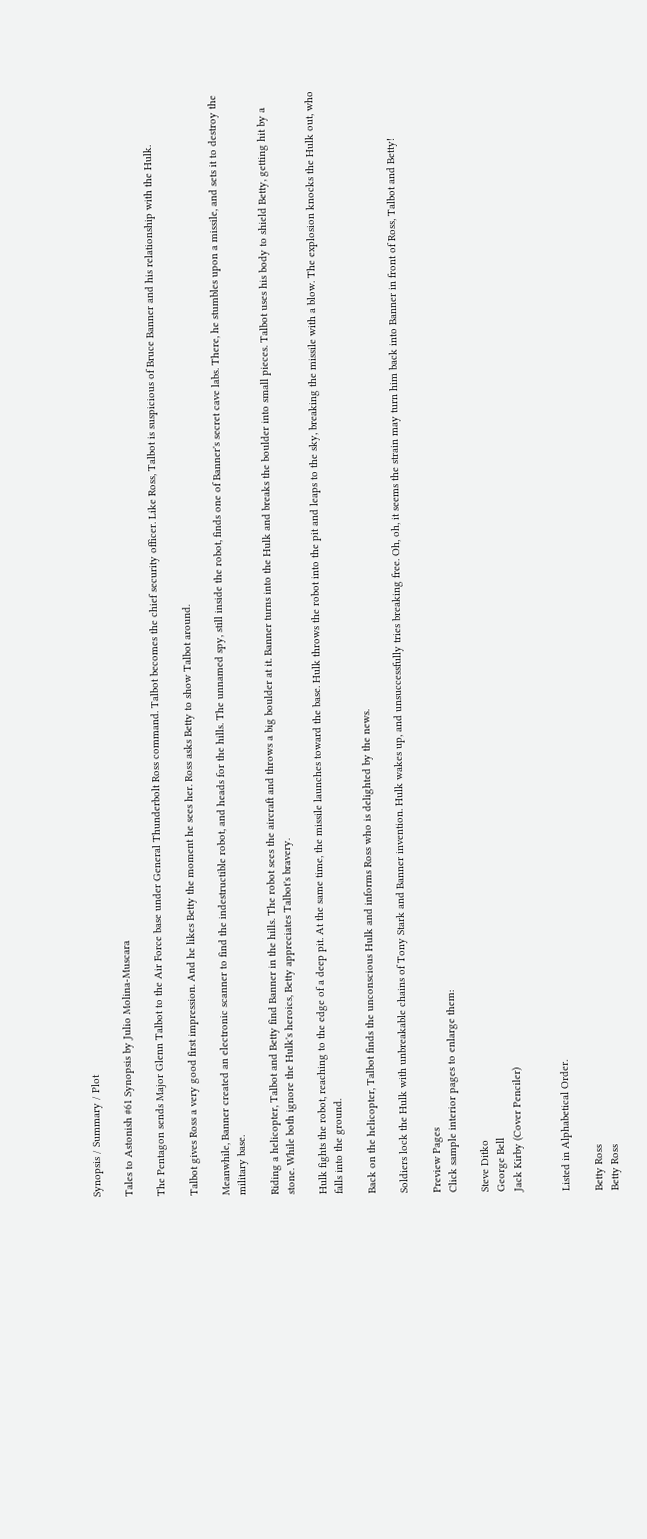Synopsis / Summary / Plot

Tales to Astonish #61 Synopsis by Julio Molina-Muscara

The Pentagon sends Major Glenn Talbot to the Air Force base under General Thunderbolt Ross command. Talbot becomes the chief security officer. Like Ross, Talbot is suspicious of Bruce Banner and his relationship with the Hulk.

Talbot gives Ross a very good first impression. And he likes Betty the moment he sees her. Ross asks Betty to show Talbot around.

Meanwhile, Banner created an electronic scanner to find the indestructible robot, and heads for the hills. The unnamed spy, still inside the robot, finds one of Banner's secret cave labs. There, he stumbles upon a missile, and sets it to destroy the military base.

Riding a helicopter, Talbot and Betty find Banner in the hills. The robot sees the aircraft and throws a big boulder at it. Banner turns into the Hulk and breaks the boulder into small pieces. Talbot uses his body to shield Betty, getting hit by a stone. While both ignore the Hulk's heroics, Betty appreciates Talbot's bravery.

Hulk fights the robot, reaching to the edge of a deep pit. At the same time, the missile launches toward the base. Hulk throws the robot into the pit and leaps to the sky, breaking the missile with a blow. The explosion knocks the Hulk out, who falls into the ground.

Back on the helicopter, Talbot finds the unconscious Hulk and informs Ross who is delighted by the news.

Soldiers lock the Hulk with unbreakable chains of Tony Stark and Banner invention. Hulk wakes up, and unsuccessfully tries breaking free. Oh, oh, it seems the strain may turn him back into Banner in front of Ross, Talbot and Betty!

Preview Pages
Click sample interior pages to enlarge them:

Steve Ditko
George Bell
Jack Kirby (Cover Penciler)


Listed in Alphabetical Order.

Betty Ross
Betty Ross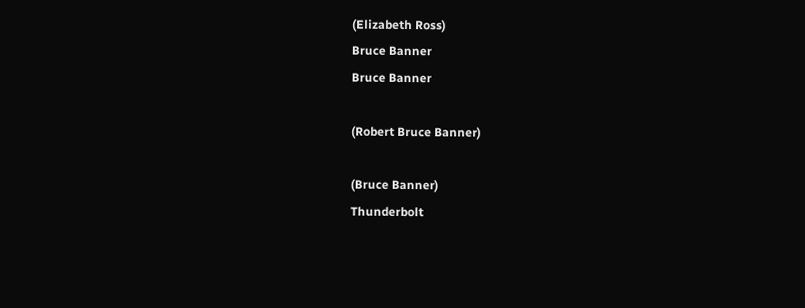(Elizabeth Ross)
Bruce Banner
Bruce Banner

(Robert Bruce Banner)

(Bruce Banner)
Thunderbolt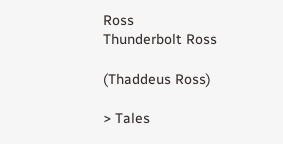Ross
Thunderbolt Ross

(Thaddeus Ross)

> Tales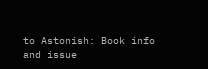to Astonish: Book info and issue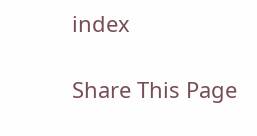index

Share This Page